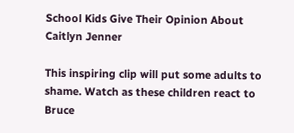School Kids Give Their Opinion About Caitlyn Jenner

This inspiring clip will put some adults to shame. Watch as these children react to Bruce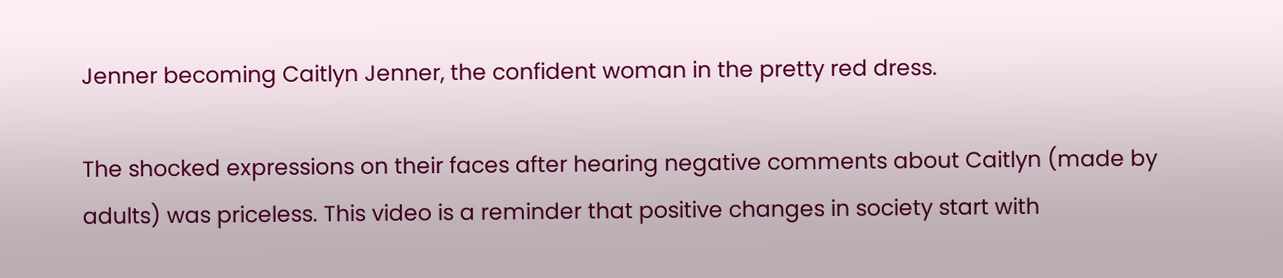Jenner becoming Caitlyn Jenner, the confident woman in the pretty red dress.

The shocked expressions on their faces after hearing negative comments about Caitlyn (made by adults) was priceless. This video is a reminder that positive changes in society start with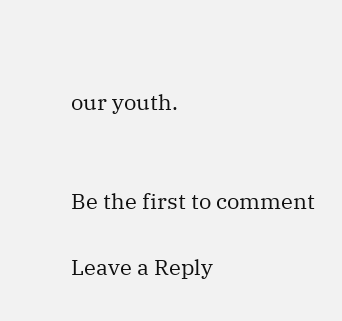our youth.


Be the first to comment

Leave a Reply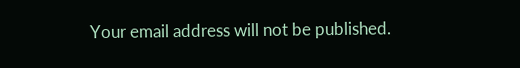Your email address will not be published.